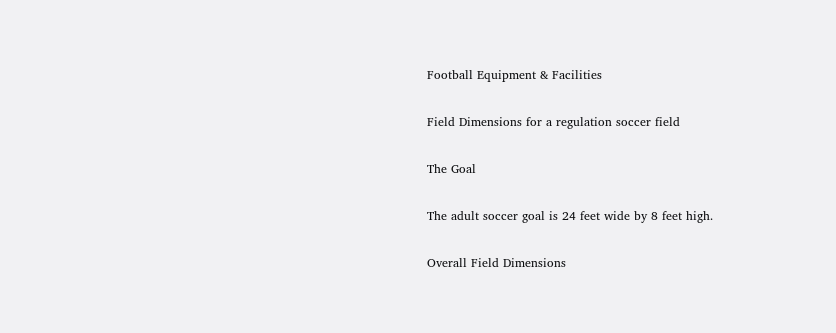Football Equipment & Facilities

Field Dimensions for a regulation soccer field

The Goal

The adult soccer goal is 24 feet wide by 8 feet high.

Overall Field Dimensions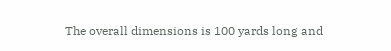The overall dimensions is 100 yards long and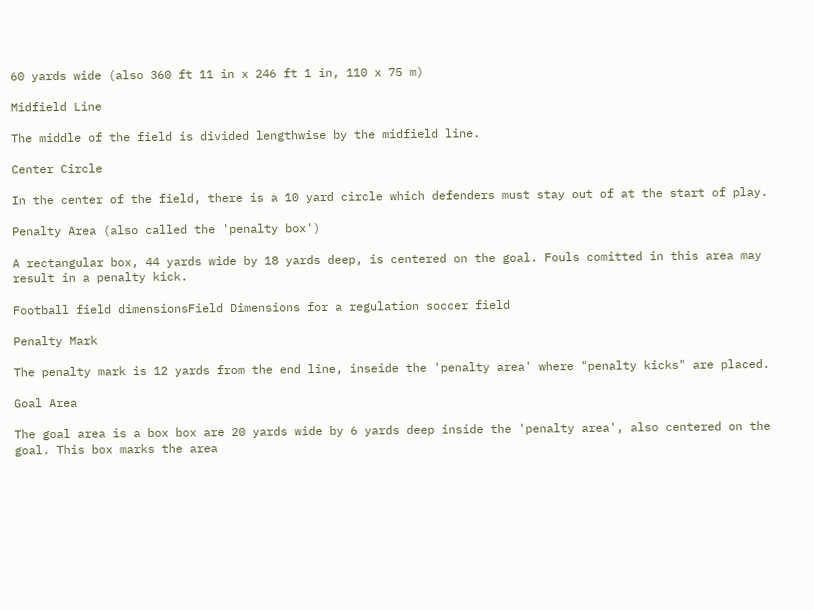60 yards wide (also 360 ft 11 in x 246 ft 1 in, 110 x 75 m)

Midfield Line

The middle of the field is divided lengthwise by the midfield line.

Center Circle

In the center of the field, there is a 10 yard circle which defenders must stay out of at the start of play.

Penalty Area (also called the 'penalty box')

A rectangular box, 44 yards wide by 18 yards deep, is centered on the goal. Fouls comitted in this area may result in a penalty kick.

Football field dimensionsField Dimensions for a regulation soccer field

Penalty Mark

The penalty mark is 12 yards from the end line, inseide the 'penalty area' where "penalty kicks" are placed.

Goal Area

The goal area is a box box are 20 yards wide by 6 yards deep inside the 'penalty area', also centered on the goal. This box marks the area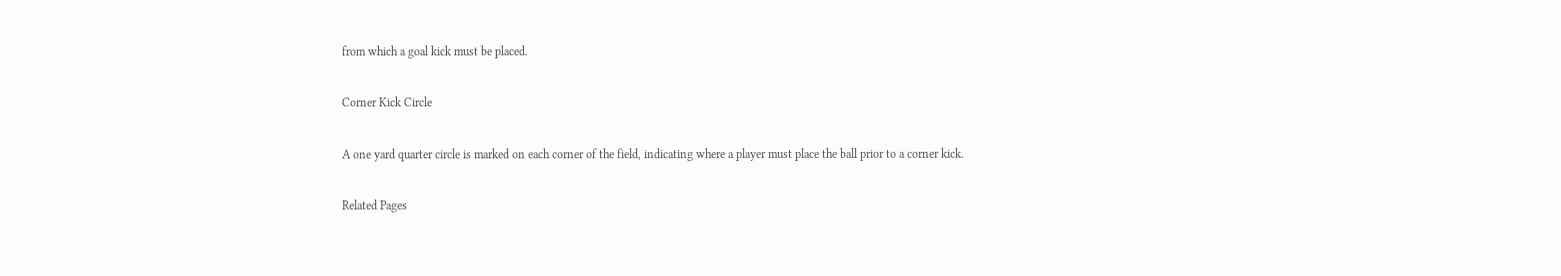from which a goal kick must be placed.

Corner Kick Circle

A one yard quarter circle is marked on each corner of the field, indicating where a player must place the ball prior to a corner kick.

Related Pages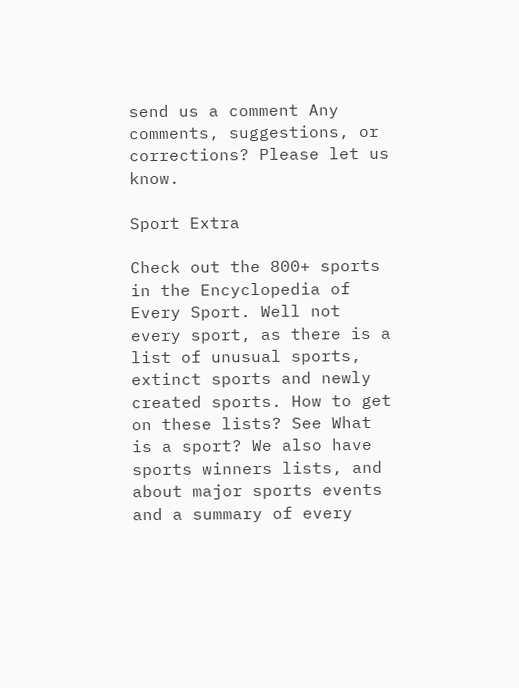send us a comment Any comments, suggestions, or corrections? Please let us know.

Sport Extra

Check out the 800+ sports in the Encyclopedia of Every Sport. Well not every sport, as there is a list of unusual sports, extinct sports and newly created sports. How to get on these lists? See What is a sport? We also have sports winners lists, and about major sports events and a summary of every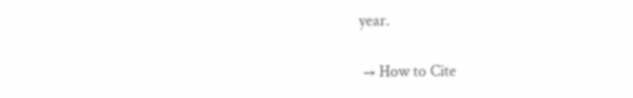year.

 → How to Cite